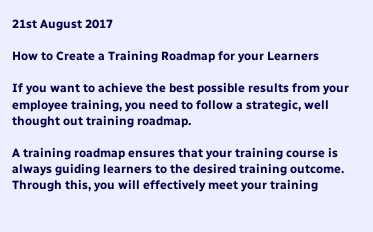21st August 2017

How to Create a Training Roadmap for your Learners

If you want to achieve the best possible results from your employee training, you need to follow a strategic, well thought out training roadmap.

A training roadmap ensures that your training course is always guiding learners to the desired training outcome. Through this, you will effectively meet your training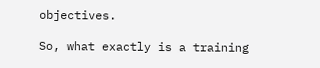objectives.

So, what exactly is a training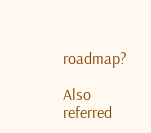roadmap?

Also referred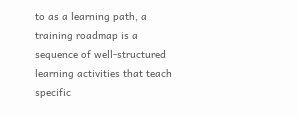to as a learning path, a training roadmap is a sequence of well-structured learning activities that teach specific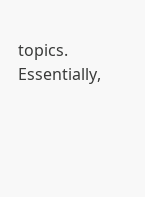topics. Essentially,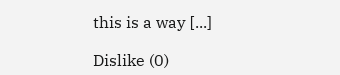this is a way [...]

Dislike (0)